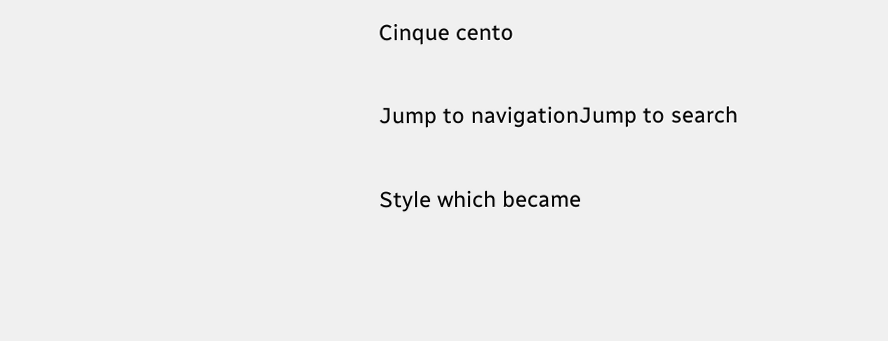Cinque cento

Jump to navigationJump to search

Style which became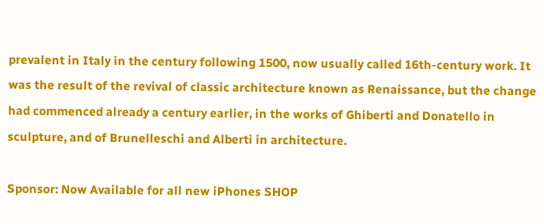prevalent in Italy in the century following 1500, now usually called 16th-century work. It was the result of the revival of classic architecture known as Renaissance, but the change had commenced already a century earlier, in the works of Ghiberti and Donatello in sculpture, and of Brunelleschi and Alberti in architecture.

Sponsor: Now Available for all new iPhones SHOP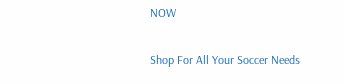NOW

Shop For All Your Soccer Needs